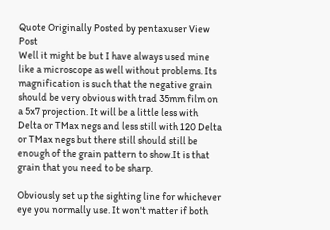Quote Originally Posted by pentaxuser View Post
Well it might be but I have always used mine like a microscope as well without problems. Its magnification is such that the negative grain should be very obvious with trad 35mm film on a 5x7 projection. It will be a little less with Delta or TMax negs and less still with 120 Delta or TMax negs but there still should still be enough of the grain pattern to show.It is that grain that you need to be sharp.

Obviously set up the sighting line for whichever eye you normally use. It won't matter if both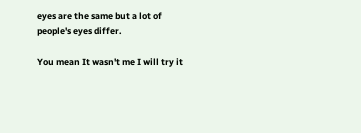eyes are the same but a lot of people's eyes differ.

You mean It wasn't me I will try it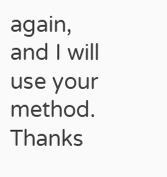again, and I will use your method. Thanks